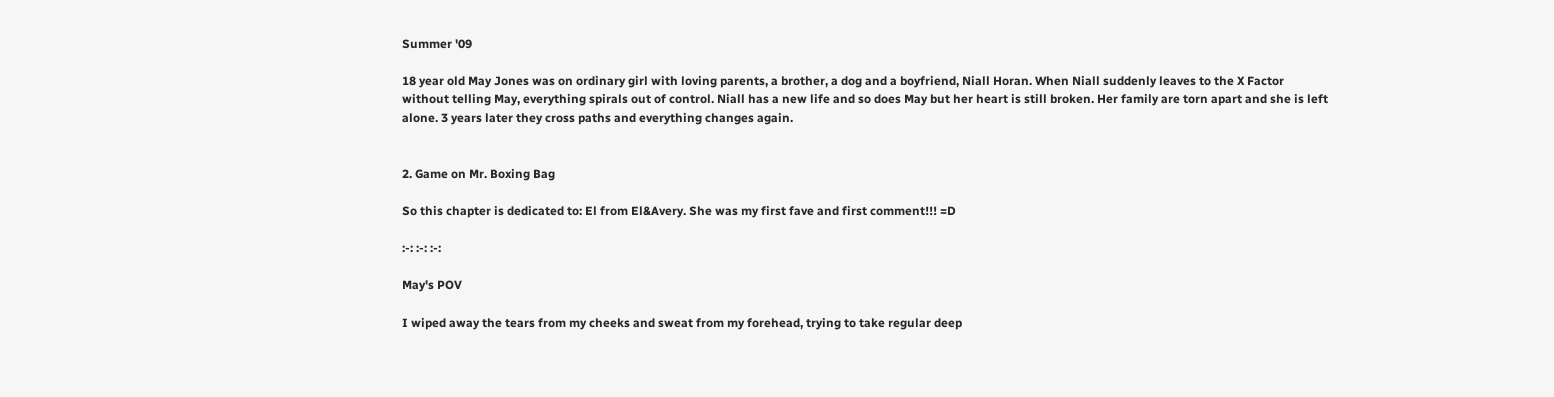Summer '09

18 year old May Jones was on ordinary girl with loving parents, a brother, a dog and a boyfriend, Niall Horan. When Niall suddenly leaves to the X Factor without telling May, everything spirals out of control. Niall has a new life and so does May but her heart is still broken. Her family are torn apart and she is left alone. 3 years later they cross paths and everything changes again.


2. Game on Mr. Boxing Bag

So this chapter is dedicated to: El from El&Avery. She was my first fave and first comment!!! =D

:-: :-: :-:

May's POV

I wiped away the tears from my cheeks and sweat from my forehead, trying to take regular deep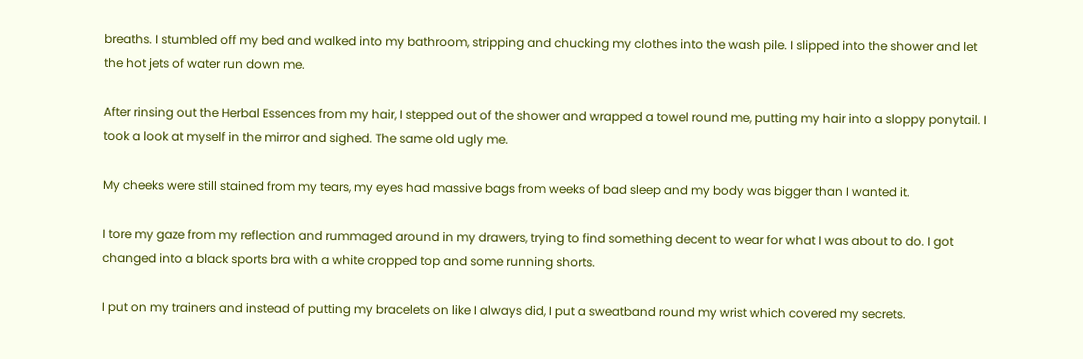breaths. I stumbled off my bed and walked into my bathroom, stripping and chucking my clothes into the wash pile. I slipped into the shower and let the hot jets of water run down me.

After rinsing out the Herbal Essences from my hair, I stepped out of the shower and wrapped a towel round me, putting my hair into a sloppy ponytail. I took a look at myself in the mirror and sighed. The same old ugly me.

My cheeks were still stained from my tears, my eyes had massive bags from weeks of bad sleep and my body was bigger than I wanted it.

I tore my gaze from my reflection and rummaged around in my drawers, trying to find something decent to wear for what I was about to do. I got changed into a black sports bra with a white cropped top and some running shorts.

I put on my trainers and instead of putting my bracelets on like I always did, I put a sweatband round my wrist which covered my secrets.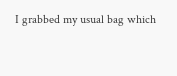I grabbed my usual bag which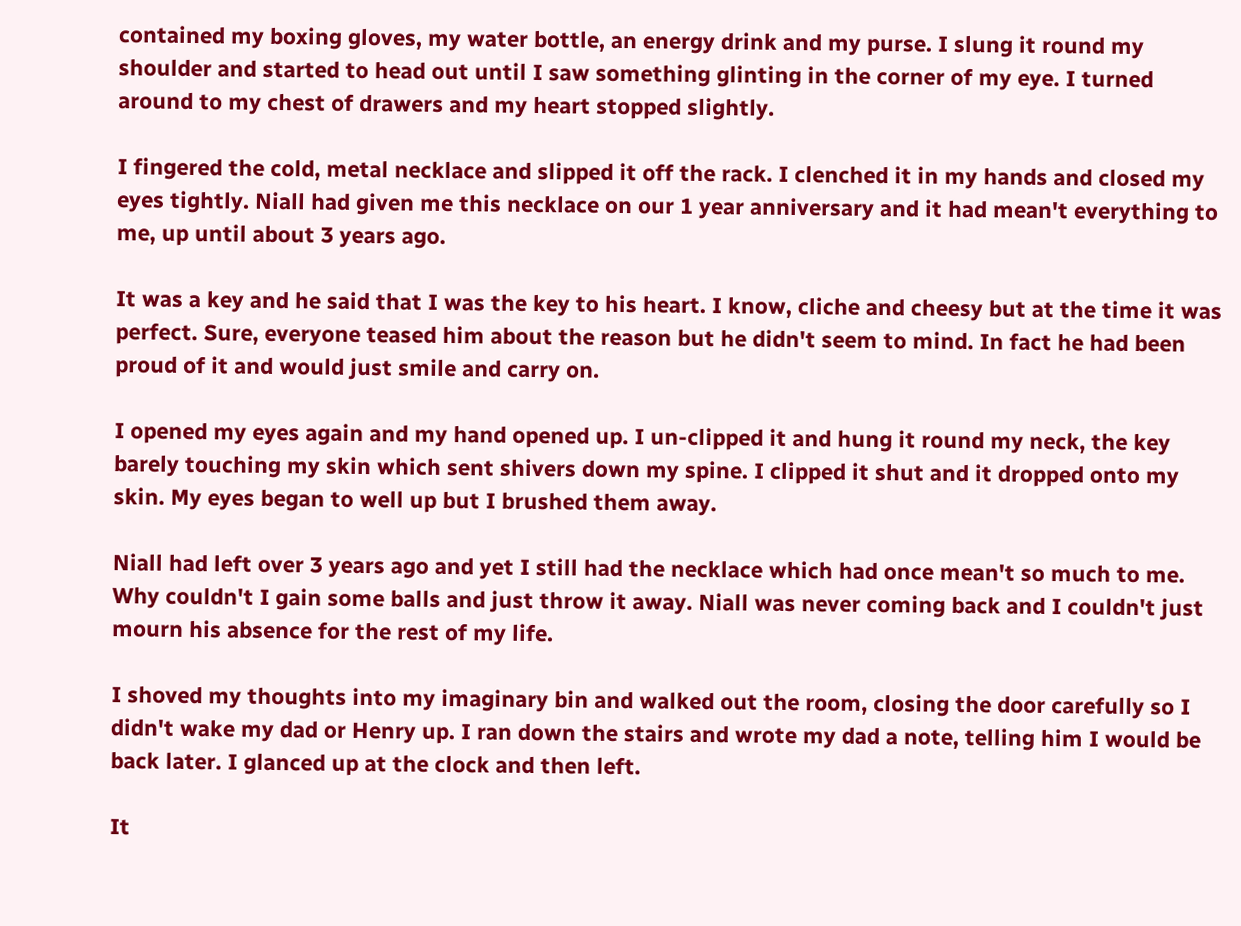contained my boxing gloves, my water bottle, an energy drink and my purse. I slung it round my shoulder and started to head out until I saw something glinting in the corner of my eye. I turned around to my chest of drawers and my heart stopped slightly.

I fingered the cold, metal necklace and slipped it off the rack. I clenched it in my hands and closed my eyes tightly. Niall had given me this necklace on our 1 year anniversary and it had mean't everything to me, up until about 3 years ago.

It was a key and he said that I was the key to his heart. I know, cliche and cheesy but at the time it was perfect. Sure, everyone teased him about the reason but he didn't seem to mind. In fact he had been proud of it and would just smile and carry on.

I opened my eyes again and my hand opened up. I un-clipped it and hung it round my neck, the key barely touching my skin which sent shivers down my spine. I clipped it shut and it dropped onto my skin. My eyes began to well up but I brushed them away.

Niall had left over 3 years ago and yet I still had the necklace which had once mean't so much to me. Why couldn't I gain some balls and just throw it away. Niall was never coming back and I couldn't just mourn his absence for the rest of my life.

I shoved my thoughts into my imaginary bin and walked out the room, closing the door carefully so I didn't wake my dad or Henry up. I ran down the stairs and wrote my dad a note, telling him I would be back later. I glanced up at the clock and then left.

It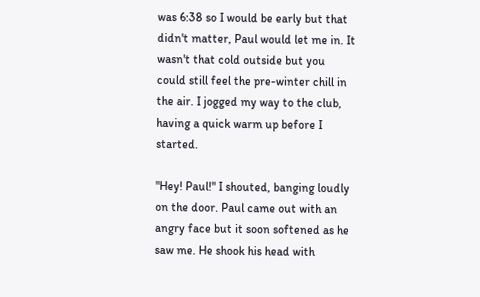was 6:38 so I would be early but that didn't matter, Paul would let me in. It wasn't that cold outside but you could still feel the pre-winter chill in the air. I jogged my way to the club, having a quick warm up before I started.

"Hey! Paul!" I shouted, banging loudly on the door. Paul came out with an angry face but it soon softened as he saw me. He shook his head with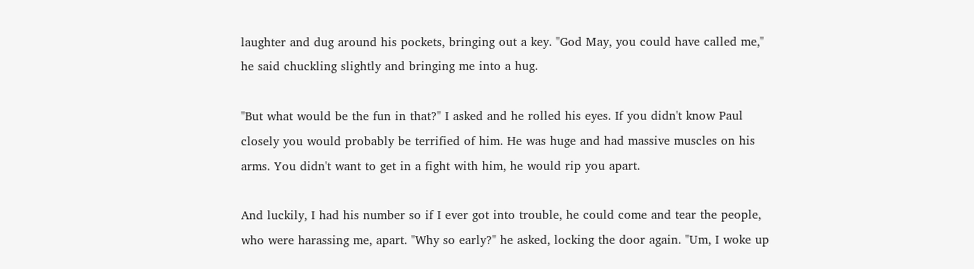laughter and dug around his pockets, bringing out a key. "God May, you could have called me," he said chuckling slightly and bringing me into a hug.

"But what would be the fun in that?" I asked and he rolled his eyes. If you didn't know Paul closely you would probably be terrified of him. He was huge and had massive muscles on his arms. You didn't want to get in a fight with him, he would rip you apart.

And luckily, I had his number so if I ever got into trouble, he could come and tear the people, who were harassing me, apart. "Why so early?" he asked, locking the door again. "Um, I woke up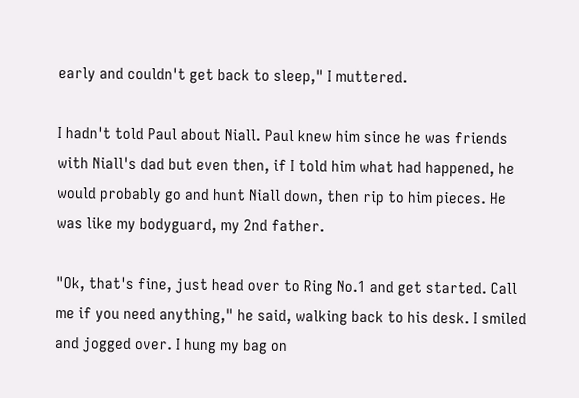early and couldn't get back to sleep," I muttered.

I hadn't told Paul about Niall. Paul knew him since he was friends with Niall's dad but even then, if I told him what had happened, he would probably go and hunt Niall down, then rip to him pieces. He was like my bodyguard, my 2nd father.

"Ok, that's fine, just head over to Ring No.1 and get started. Call me if you need anything," he said, walking back to his desk. I smiled and jogged over. I hung my bag on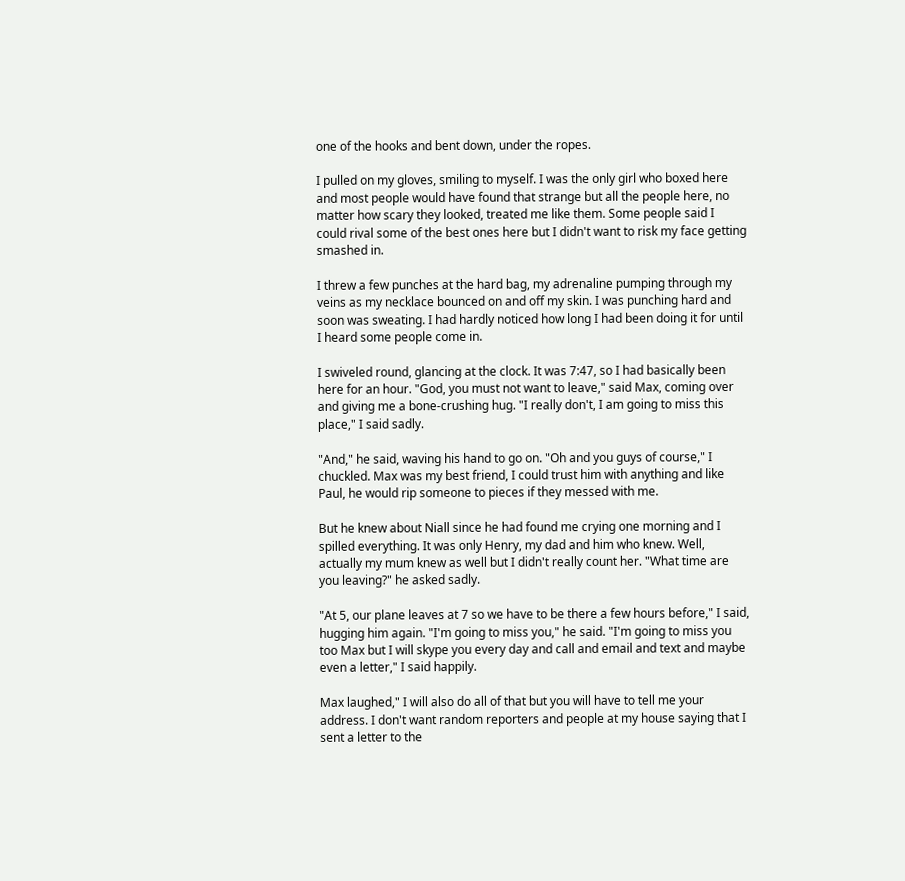one of the hooks and bent down, under the ropes.

I pulled on my gloves, smiling to myself. I was the only girl who boxed here and most people would have found that strange but all the people here, no matter how scary they looked, treated me like them. Some people said I could rival some of the best ones here but I didn't want to risk my face getting smashed in.

I threw a few punches at the hard bag, my adrenaline pumping through my veins as my necklace bounced on and off my skin. I was punching hard and soon was sweating. I had hardly noticed how long I had been doing it for until I heard some people come in.

I swiveled round, glancing at the clock. It was 7:47, so I had basically been here for an hour. "God, you must not want to leave," said Max, coming over and giving me a bone-crushing hug. "I really don't, I am going to miss this place," I said sadly.

"And," he said, waving his hand to go on. "Oh and you guys of course," I chuckled. Max was my best friend, I could trust him with anything and like Paul, he would rip someone to pieces if they messed with me.

But he knew about Niall since he had found me crying one morning and I spilled everything. It was only Henry, my dad and him who knew. Well, actually my mum knew as well but I didn't really count her. "What time are you leaving?" he asked sadly.

"At 5, our plane leaves at 7 so we have to be there a few hours before," I said, hugging him again. "I'm going to miss you," he said. "I'm going to miss you too Max but I will skype you every day and call and email and text and maybe even a letter," I said happily.

Max laughed," I will also do all of that but you will have to tell me your address. I don't want random reporters and people at my house saying that I sent a letter to the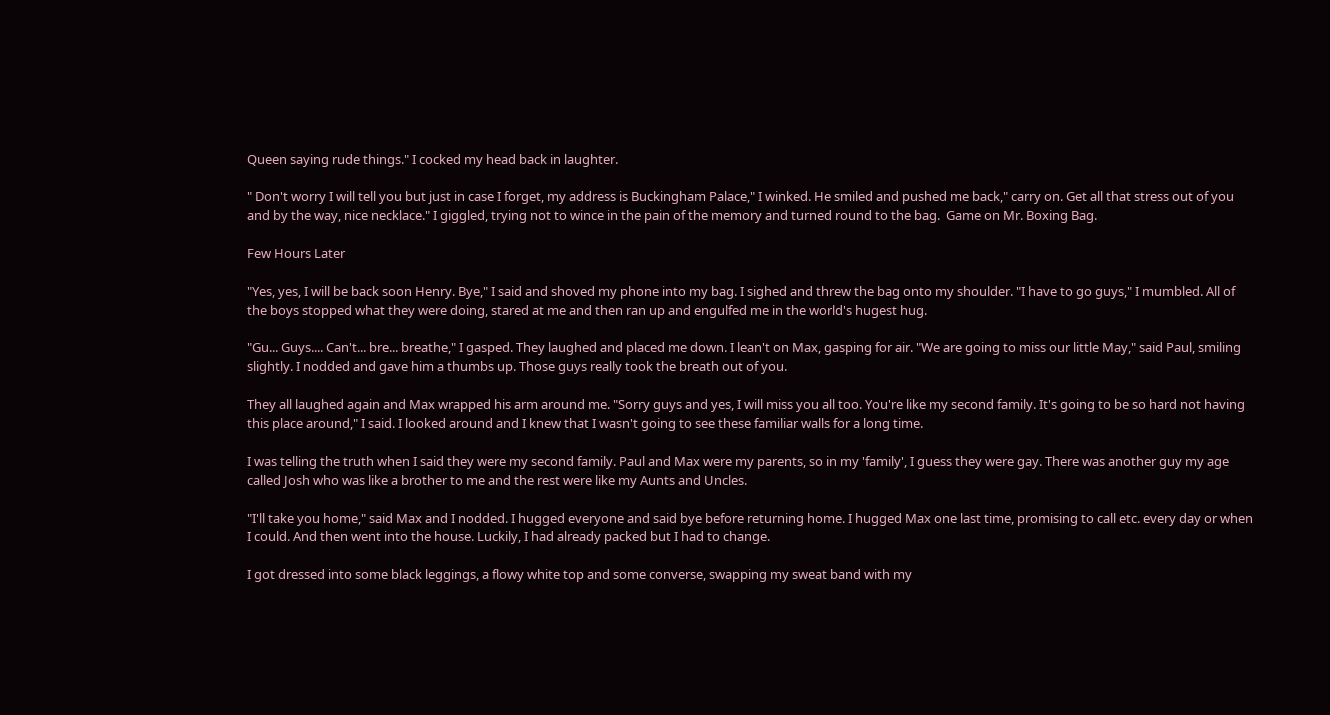Queen saying rude things." I cocked my head back in laughter.

" Don't worry I will tell you but just in case I forget, my address is Buckingham Palace," I winked. He smiled and pushed me back," carry on. Get all that stress out of you and by the way, nice necklace." I giggled, trying not to wince in the pain of the memory and turned round to the bag.  Game on Mr. Boxing Bag.

Few Hours Later

"Yes, yes, I will be back soon Henry. Bye," I said and shoved my phone into my bag. I sighed and threw the bag onto my shoulder. "I have to go guys," I mumbled. All of the boys stopped what they were doing, stared at me and then ran up and engulfed me in the world's hugest hug.

"Gu... Guys.... Can't... bre... breathe," I gasped. They laughed and placed me down. I lean't on Max, gasping for air. "We are going to miss our little May," said Paul, smiling slightly. I nodded and gave him a thumbs up. Those guys really took the breath out of you.

They all laughed again and Max wrapped his arm around me. "Sorry guys and yes, I will miss you all too. You're like my second family. It's going to be so hard not having this place around," I said. I looked around and I knew that I wasn't going to see these familiar walls for a long time.

I was telling the truth when I said they were my second family. Paul and Max were my parents, so in my 'family', I guess they were gay. There was another guy my age called Josh who was like a brother to me and the rest were like my Aunts and Uncles.

"I'll take you home," said Max and I nodded. I hugged everyone and said bye before returning home. I hugged Max one last time, promising to call etc. every day or when I could. And then went into the house. Luckily, I had already packed but I had to change.

I got dressed into some black leggings, a flowy white top and some converse, swapping my sweat band with my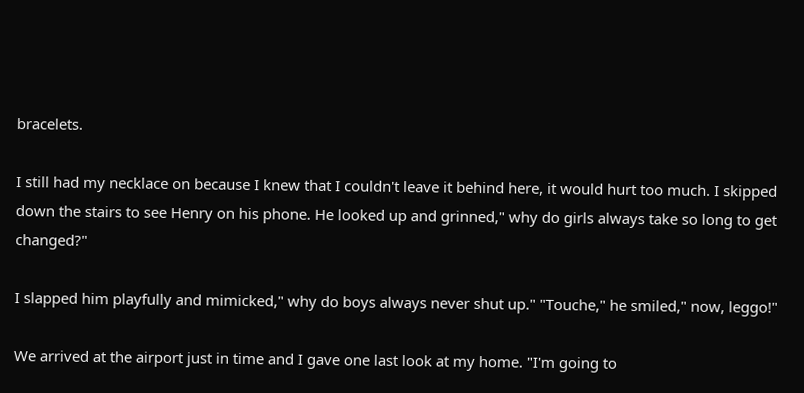bracelets.

I still had my necklace on because I knew that I couldn't leave it behind here, it would hurt too much. I skipped down the stairs to see Henry on his phone. He looked up and grinned," why do girls always take so long to get changed?"

I slapped him playfully and mimicked," why do boys always never shut up." "Touche," he smiled," now, leggo!"

We arrived at the airport just in time and I gave one last look at my home. "I'm going to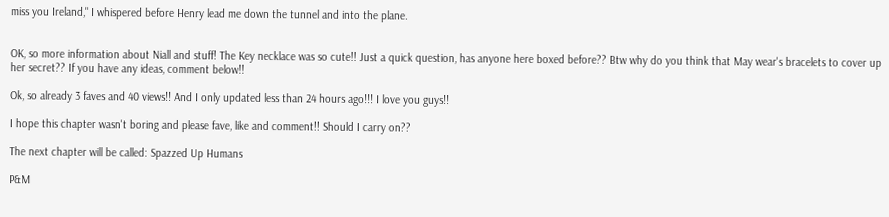miss you Ireland," I whispered before Henry lead me down the tunnel and into the plane.


OK, so more information about Niall and stuff! The Key necklace was so cute!! Just a quick question, has anyone here boxed before?? Btw why do you think that May wear's bracelets to cover up her secret?? If you have any ideas, comment below!!

Ok, so already 3 faves and 40 views!! And I only updated less than 24 hours ago!!! I love you guys!!

I hope this chapter wasn't boring and please fave, like and comment!! Should I carry on??

The next chapter will be called: Spazzed Up Humans

P&M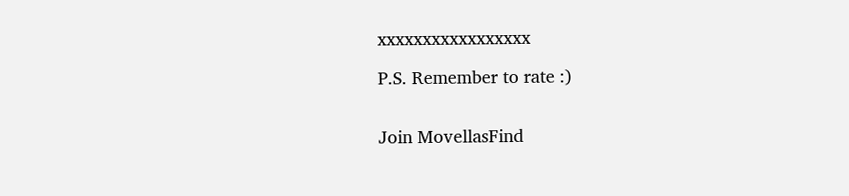xxxxxxxxxxxxxxxxx

P.S. Remember to rate :)


Join MovellasFind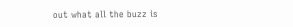out what all the buzz is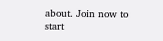about. Join now to start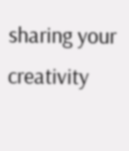sharing your creativity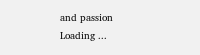and passion
Loading ...